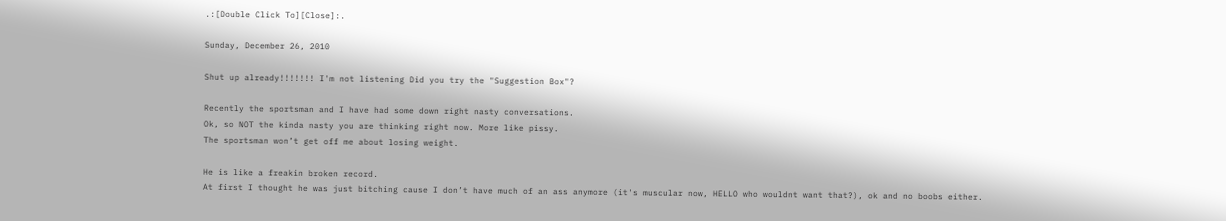.:[Double Click To][Close]:.

Sunday, December 26, 2010

Shut up already!!!!!!! I'm not listening Did you try the "Suggestion Box"?

Recently the sportsman and I have had some down right nasty conversations.
Ok, so NOT the kinda nasty you are thinking right now. More like pissy.
The sportsman won’t get off me about losing weight.

He is like a freakin broken record.
At first I thought he was just bitching cause I don’t have much of an ass anymore (it's muscular now, HELLO who wouldnt want that?), ok and no boobs either.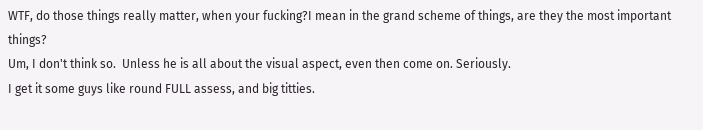WTF, do those things really matter, when your fucking?I mean in the grand scheme of things, are they the most important things?
Um, I don't think so.  Unless he is all about the visual aspect, even then come on. Seriously.
I get it some guys like round FULL assess, and big titties.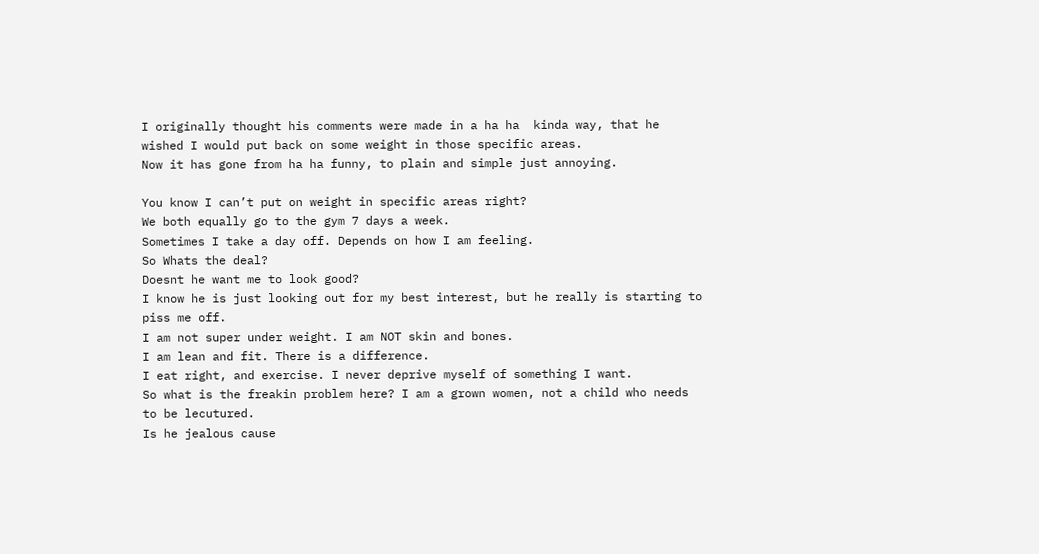I originally thought his comments were made in a ha ha  kinda way, that he wished I would put back on some weight in those specific areas.
Now it has gone from ha ha funny, to plain and simple just annoying.

You know I can’t put on weight in specific areas right?
We both equally go to the gym 7 days a week.
Sometimes I take a day off. Depends on how I am feeling.
So Whats the deal?
Doesnt he want me to look good?
I know he is just looking out for my best interest, but he really is starting to piss me off.
I am not super under weight. I am NOT skin and bones.
I am lean and fit. There is a difference.
I eat right, and exercise. I never deprive myself of something I want.
So what is the freakin problem here? I am a grown women, not a child who needs to be lecutured.
Is he jealous cause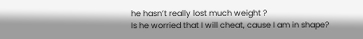he hasn’t really lost much weight ?
Is he worried that I will cheat, cause I am in shape?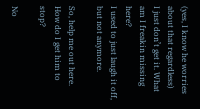(yes, I know he worries about that regardless)
I just don’t get it. What am I freakin missing here?
I used to just laugh it off, but not anymore.

So, help me out here. How do I get him to stop?

No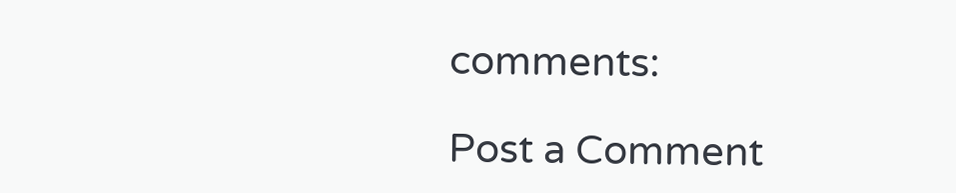comments:

Post a Comment